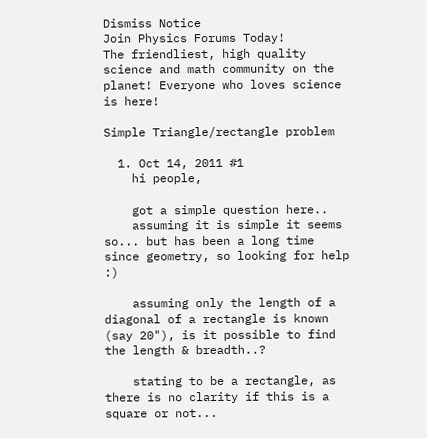Dismiss Notice
Join Physics Forums Today!
The friendliest, high quality science and math community on the planet! Everyone who loves science is here!

Simple Triangle/rectangle problem

  1. Oct 14, 2011 #1
    hi people,

    got a simple question here..
    assuming it is simple it seems so... but has been a long time since geometry, so looking for help :)

    assuming only the length of a diagonal of a rectangle is known (say 20"), is it possible to find the length & breadth..?

    stating to be a rectangle, as there is no clarity if this is a square or not...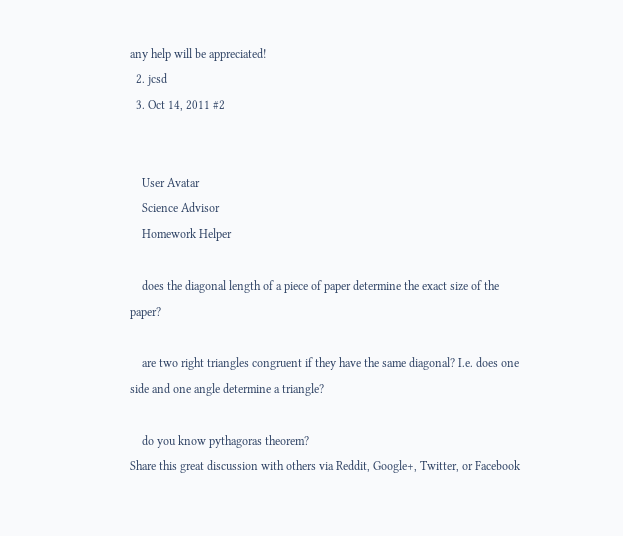any help will be appreciated!
  2. jcsd
  3. Oct 14, 2011 #2


    User Avatar
    Science Advisor
    Homework Helper

    does the diagonal length of a piece of paper determine the exact size of the paper?

    are two right triangles congruent if they have the same diagonal? I.e. does one side and one angle determine a triangle?

    do you know pythagoras theorem?
Share this great discussion with others via Reddit, Google+, Twitter, or Facebook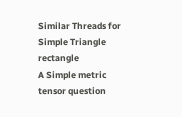Similar Threads for Simple Triangle rectangle
A Simple metric tensor question